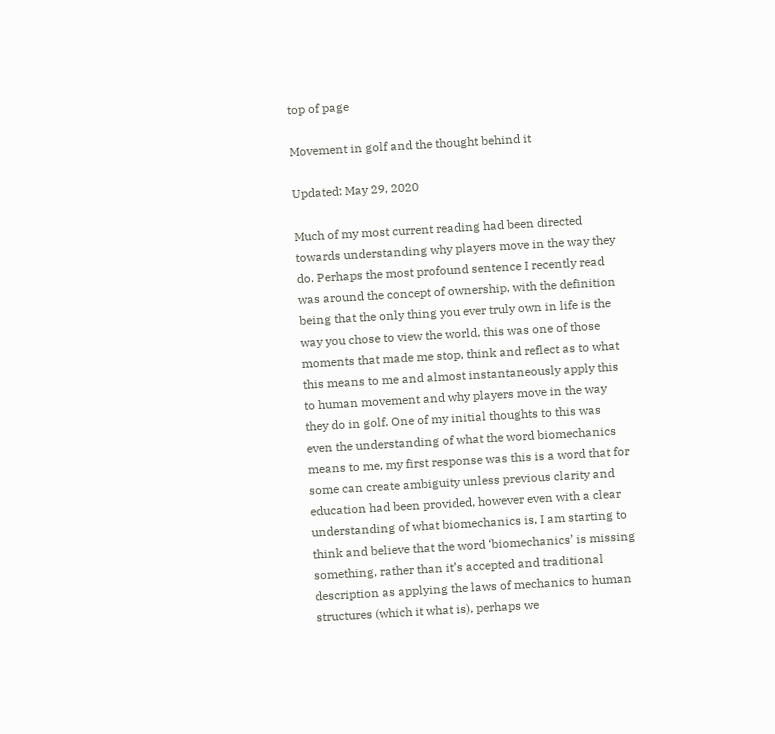top of page

Movement in golf and the thought behind it

Updated: May 29, 2020

Much of my most current reading had been directed towards understanding why players move in the way they do. Perhaps the most profound sentence I recently read was around the concept of ownership, with the definition being that the only thing you ever truly own in life is the way you chose to view the world, this was one of those moments that made me stop, think and reflect as to what this means to me and almost instantaneously apply this to human movement and why players move in the way they do in golf. One of my initial thoughts to this was even the understanding of what the word biomechanics means to me, my first response was this is a word that for some can create ambiguity unless previous clarity and education had been provided, however even with a clear understanding of what biomechanics is, I am starting to think and believe that the word ‘biomechanics’ is missing something, rather than it’s accepted and traditional description as applying the laws of mechanics to human structures (which it what is), perhaps we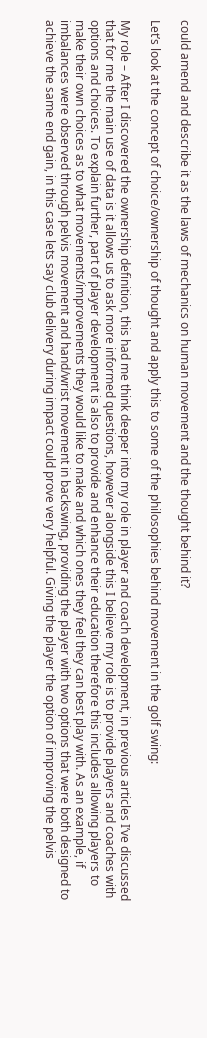could amend and describe it as the laws of mechanics on human movement and the thought behind it?

Let’s look at the concept of choice/ownership of thought and apply this to some of the philosophies behind movement in the golf swing:

My role – After I discovered the ownership definition, this had me think deeper into my role in player and coach development, in previous articles I’ve discussed that for me the main use of data is it allows us to ask more informed questions, however alongside this I believe my role is to provide players and coaches with options and choices. To explain further, part of player development is also to provide and enhance their education therefore this includes allowing players to make their own choices as to what movements/improvements they would like to make and which ones they feel they can best play with. As an example, if imbalances were observed through pelvis movement and hand/wrist movement in backswing, providing the player with two options that were both designed to achieve the same end gain, in this case lets say club delivery during impact could prove very helpful. Giving the player the option of improving the pelvis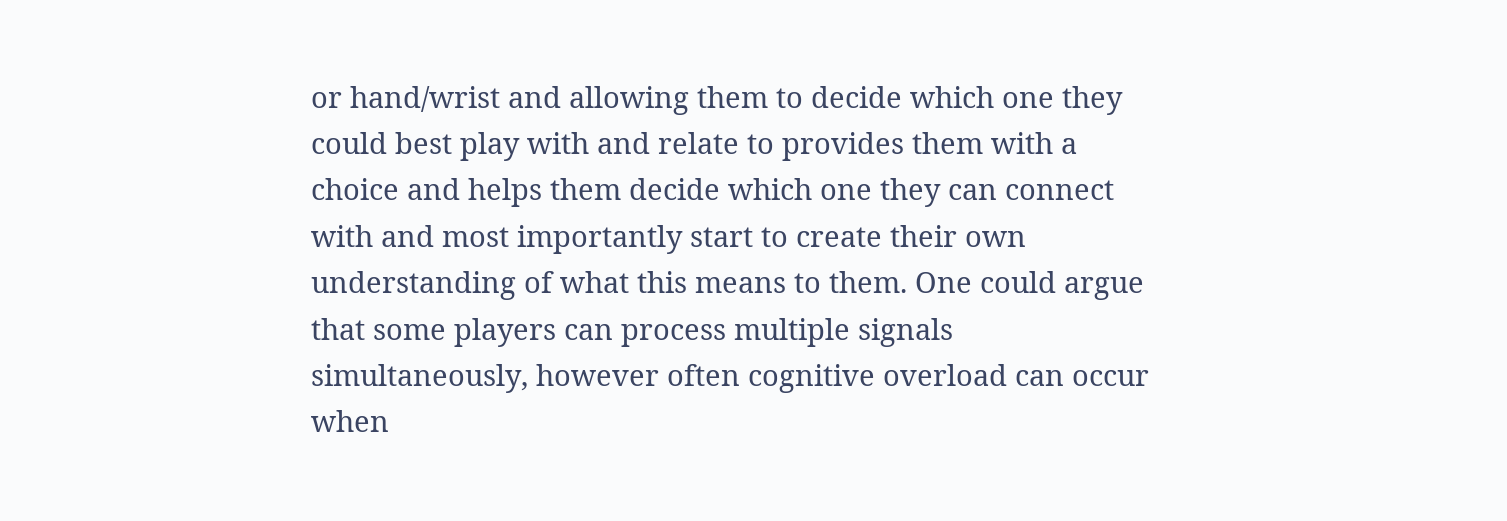or hand/wrist and allowing them to decide which one they could best play with and relate to provides them with a choice and helps them decide which one they can connect with and most importantly start to create their own understanding of what this means to them. One could argue that some players can process multiple signals simultaneously, however often cognitive overload can occur when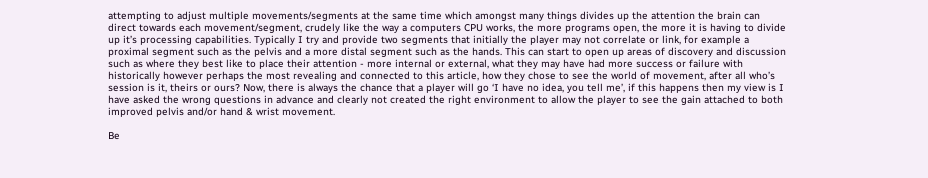attempting to adjust multiple movements/segments at the same time which amongst many things divides up the attention the brain can direct towards each movement/segment, crudely like the way a computers CPU works, the more programs open, the more it is having to divide up it’s processing capabilities. Typically I try and provide two segments that initially the player may not correlate or link, for example a proximal segment such as the pelvis and a more distal segment such as the hands. This can start to open up areas of discovery and discussion such as where they best like to place their attention - more internal or external, what they may have had more success or failure with historically however perhaps the most revealing and connected to this article, how they chose to see the world of movement, after all who’s session is it, theirs or ours? Now, there is always the chance that a player will go ‘I have no idea, you tell me’, if this happens then my view is I have asked the wrong questions in advance and clearly not created the right environment to allow the player to see the gain attached to both improved pelvis and/or hand & wrist movement.

Be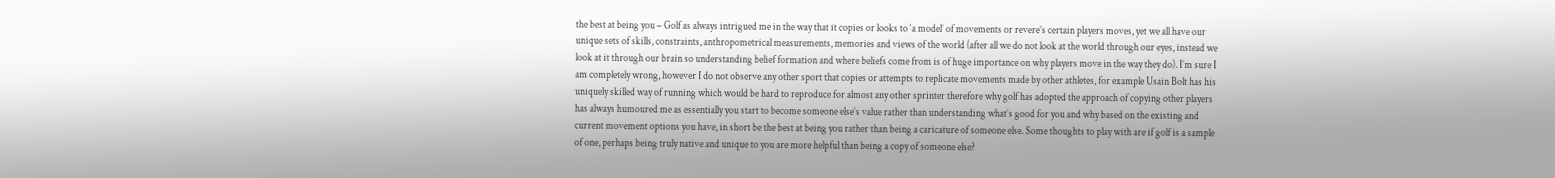the best at being you – Golf as always intrigued me in the way that it copies or looks to ‘a model’ of movements or revere’s certain players moves, yet we all have our unique sets of skills, constraints, anthropometrical measurements, memories and views of the world (after all we do not look at the world through our eyes, instead we look at it through our brain so understanding belief formation and where beliefs come from is of huge importance on why players move in the way they do). I’m sure I am completely wrong, however I do not observe any other sport that copies or attempts to replicate movements made by other athletes, for example Usain Bolt has his uniquely skilled way of running which would be hard to reproduce for almost any other sprinter therefore why golf has adopted the approach of copying other players has always humoured me as essentially you start to become someone else’s value rather than understanding what’s good for you and why based on the existing and current movement options you have, in short be the best at being you rather than being a caricature of someone else. Some thoughts to play with are if golf is a sample of one, perhaps being truly native and unique to you are more helpful than being a copy of someone else?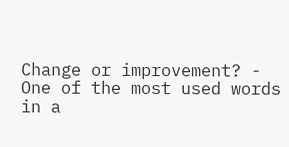Change or improvement? - One of the most used words in a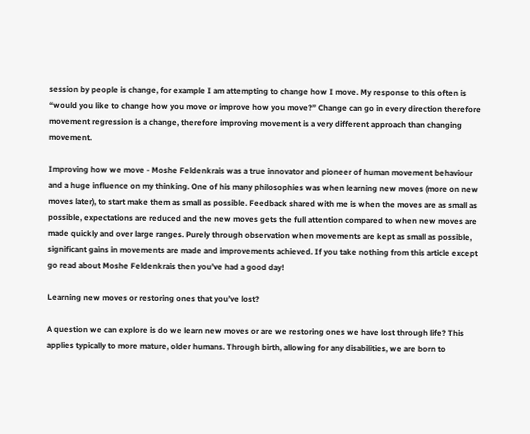session by people is change, for example I am attempting to change how I move. My response to this often is “would you like to change how you move or improve how you move?” Change can go in every direction therefore movement regression is a change, therefore improving movement is a very different approach than changing movement.

Improving how we move - Moshe Feldenkrais was a true innovator and pioneer of human movement behaviour and a huge influence on my thinking. One of his many philosophies was when learning new moves (more on new moves later), to start make them as small as possible. Feedback shared with me is when the moves are as small as possible, expectations are reduced and the new moves gets the full attention compared to when new moves are made quickly and over large ranges. Purely through observation when movements are kept as small as possible, significant gains in movements are made and improvements achieved. If you take nothing from this article except go read about Moshe Feldenkrais then you’ve had a good day!

Learning new moves or restoring ones that you’ve lost?

A question we can explore is do we learn new moves or are we restoring ones we have lost through life? This applies typically to more mature, older humans. Through birth, allowing for any disabilities, we are born to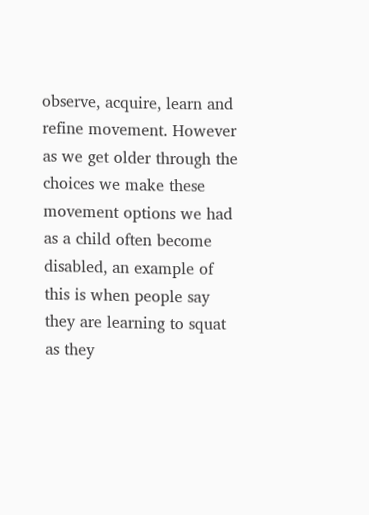observe, acquire, learn and refine movement. However as we get older through the choices we make these movement options we had as a child often become disabled, an example of this is when people say they are learning to squat as they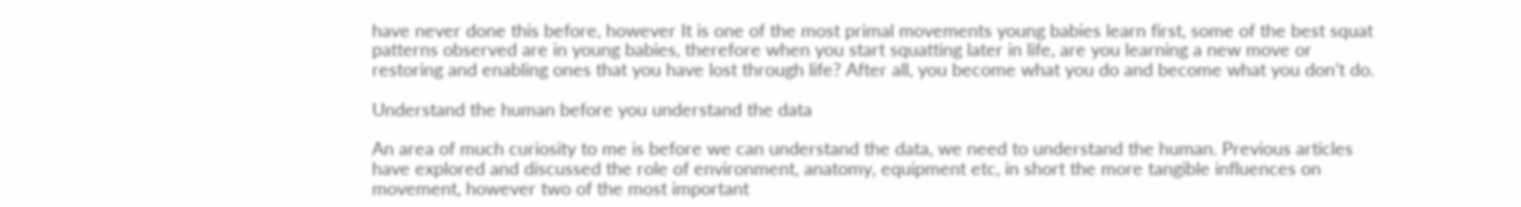have never done this before, however It is one of the most primal movements young babies learn first, some of the best squat patterns observed are in young babies, therefore when you start squatting later in life, are you learning a new move or restoring and enabling ones that you have lost through life? After all, you become what you do and become what you don’t do.

Understand the human before you understand the data

An area of much curiosity to me is before we can understand the data, we need to understand the human. Previous articles have explored and discussed the role of environment, anatomy, equipment etc, in short the more tangible influences on movement, however two of the most important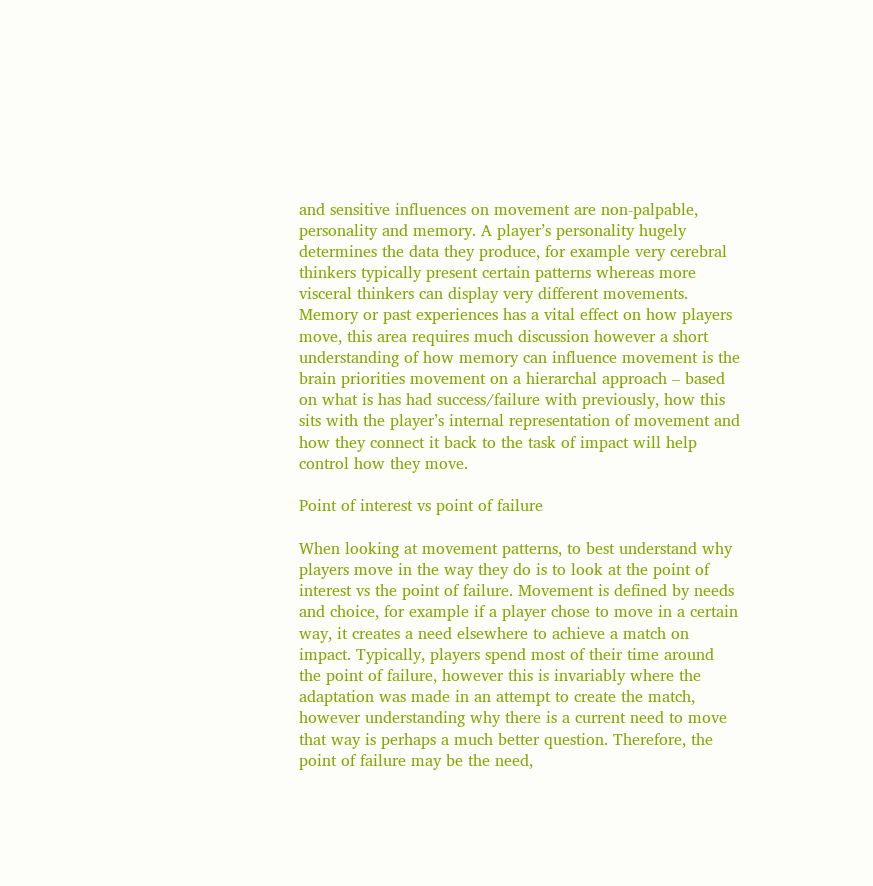and sensitive influences on movement are non-palpable, personality and memory. A player’s personality hugely determines the data they produce, for example very cerebral thinkers typically present certain patterns whereas more visceral thinkers can display very different movements. Memory or past experiences has a vital effect on how players move, this area requires much discussion however a short understanding of how memory can influence movement is the brain priorities movement on a hierarchal approach – based on what is has had success/failure with previously, how this sits with the player’s internal representation of movement and how they connect it back to the task of impact will help control how they move.

Point of interest vs point of failure

When looking at movement patterns, to best understand why players move in the way they do is to look at the point of interest vs the point of failure. Movement is defined by needs and choice, for example if a player chose to move in a certain way, it creates a need elsewhere to achieve a match on impact. Typically, players spend most of their time around the point of failure, however this is invariably where the adaptation was made in an attempt to create the match, however understanding why there is a current need to move that way is perhaps a much better question. Therefore, the point of failure may be the need,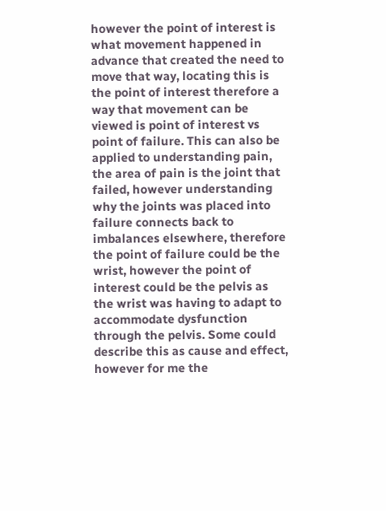however the point of interest is what movement happened in advance that created the need to move that way, locating this is the point of interest therefore a way that movement can be viewed is point of interest vs point of failure. This can also be applied to understanding pain, the area of pain is the joint that failed, however understanding why the joints was placed into failure connects back to imbalances elsewhere, therefore the point of failure could be the wrist, however the point of interest could be the pelvis as the wrist was having to adapt to accommodate dysfunction through the pelvis. Some could describe this as cause and effect, however for me the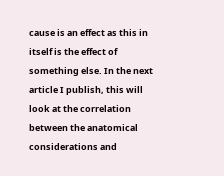cause is an effect as this in itself is the effect of something else. In the next article I publish, this will look at the correlation between the anatomical considerations and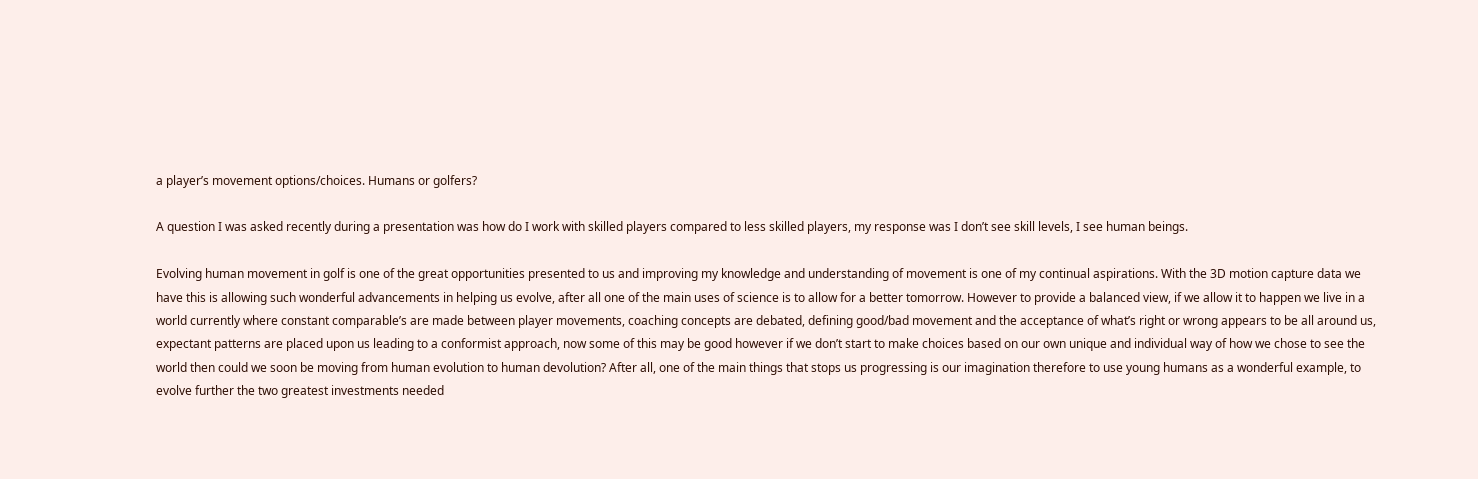a player’s movement options/choices. Humans or golfers?

A question I was asked recently during a presentation was how do I work with skilled players compared to less skilled players, my response was I don’t see skill levels, I see human beings.

Evolving human movement in golf is one of the great opportunities presented to us and improving my knowledge and understanding of movement is one of my continual aspirations. With the 3D motion capture data we have this is allowing such wonderful advancements in helping us evolve, after all one of the main uses of science is to allow for a better tomorrow. However to provide a balanced view, if we allow it to happen we live in a world currently where constant comparable’s are made between player movements, coaching concepts are debated, defining good/bad movement and the acceptance of what’s right or wrong appears to be all around us, expectant patterns are placed upon us leading to a conformist approach, now some of this may be good however if we don’t start to make choices based on our own unique and individual way of how we chose to see the world then could we soon be moving from human evolution to human devolution? After all, one of the main things that stops us progressing is our imagination therefore to use young humans as a wonderful example, to evolve further the two greatest investments needed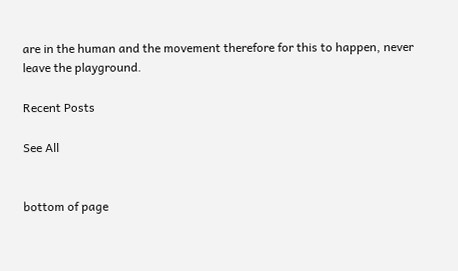are in the human and the movement therefore for this to happen, never leave the playground.

Recent Posts

See All


bottom of page